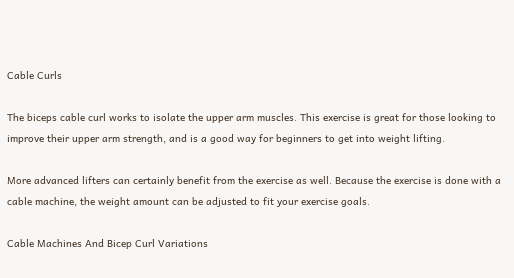Cable Curls

The biceps cable curl works to isolate the upper arm muscles. This exercise is great for those looking to improve their upper arm strength, and is a good way for beginners to get into weight lifting.

More advanced lifters can certainly benefit from the exercise as well. Because the exercise is done with a cable machine, the weight amount can be adjusted to fit your exercise goals.

Cable Machines And Bicep Curl Variations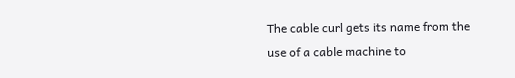The cable curl gets its name from the use of a cable machine to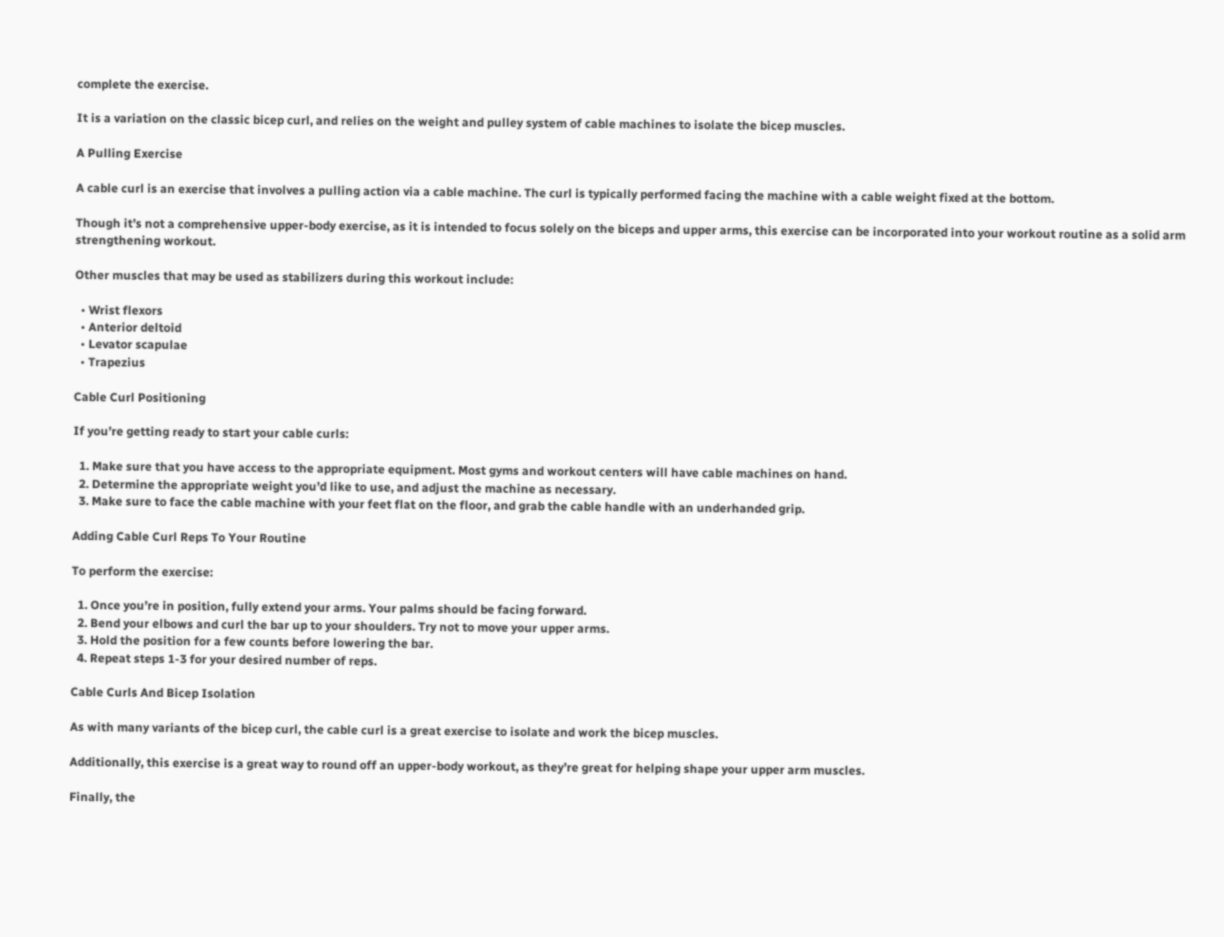complete the exercise.

It is a variation on the classic bicep curl, and relies on the weight and pulley system of cable machines to isolate the bicep muscles.

A Pulling Exercise

A cable curl is an exercise that involves a pulling action via a cable machine. The curl is typically performed facing the machine with a cable weight fixed at the bottom.

Though it’s not a comprehensive upper-body exercise, as it is intended to focus solely on the biceps and upper arms, this exercise can be incorporated into your workout routine as a solid arm strengthening workout.

Other muscles that may be used as stabilizers during this workout include:

  • Wrist flexors
  • Anterior deltoid
  • Levator scapulae
  • Trapezius

Cable Curl Positioning

If you’re getting ready to start your cable curls:

  1. Make sure that you have access to the appropriate equipment. Most gyms and workout centers will have cable machines on hand.
  2. Determine the appropriate weight you’d like to use, and adjust the machine as necessary.
  3. Make sure to face the cable machine with your feet flat on the floor, and grab the cable handle with an underhanded grip.

Adding Cable Curl Reps To Your Routine

To perform the exercise:

  1. Once you’re in position, fully extend your arms. Your palms should be facing forward.
  2. Bend your elbows and curl the bar up to your shoulders. Try not to move your upper arms.
  3. Hold the position for a few counts before lowering the bar.
  4. Repeat steps 1-3 for your desired number of reps.

Cable Curls And Bicep Isolation

As with many variants of the bicep curl, the cable curl is a great exercise to isolate and work the bicep muscles.

Additionally, this exercise is a great way to round off an upper-body workout, as they’re great for helping shape your upper arm muscles.

Finally, the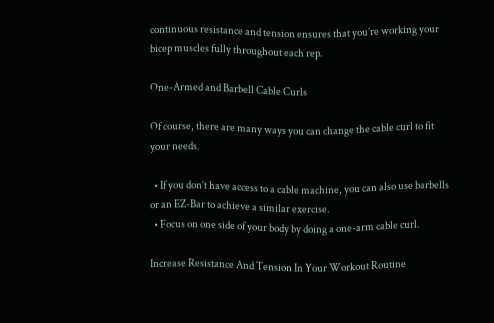continuous resistance and tension ensures that you’re working your bicep muscles fully throughout each rep.

One-Armed and Barbell Cable Curls

Of course, there are many ways you can change the cable curl to fit your needs.

  • If you don’t have access to a cable machine, you can also use barbells or an EZ-Bar to achieve a similar exercise.
  • Focus on one side of your body by doing a one-arm cable curl.

Increase Resistance And Tension In Your Workout Routine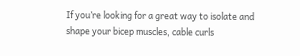If you’re looking for a great way to isolate and shape your bicep muscles, cable curls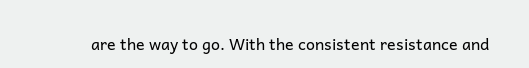are the way to go. With the consistent resistance and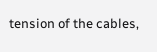tension of the cables,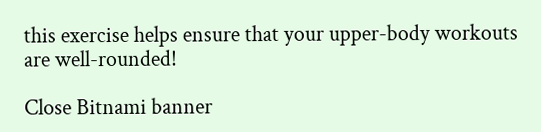this exercise helps ensure that your upper-body workouts are well-rounded!

Close Bitnami banner